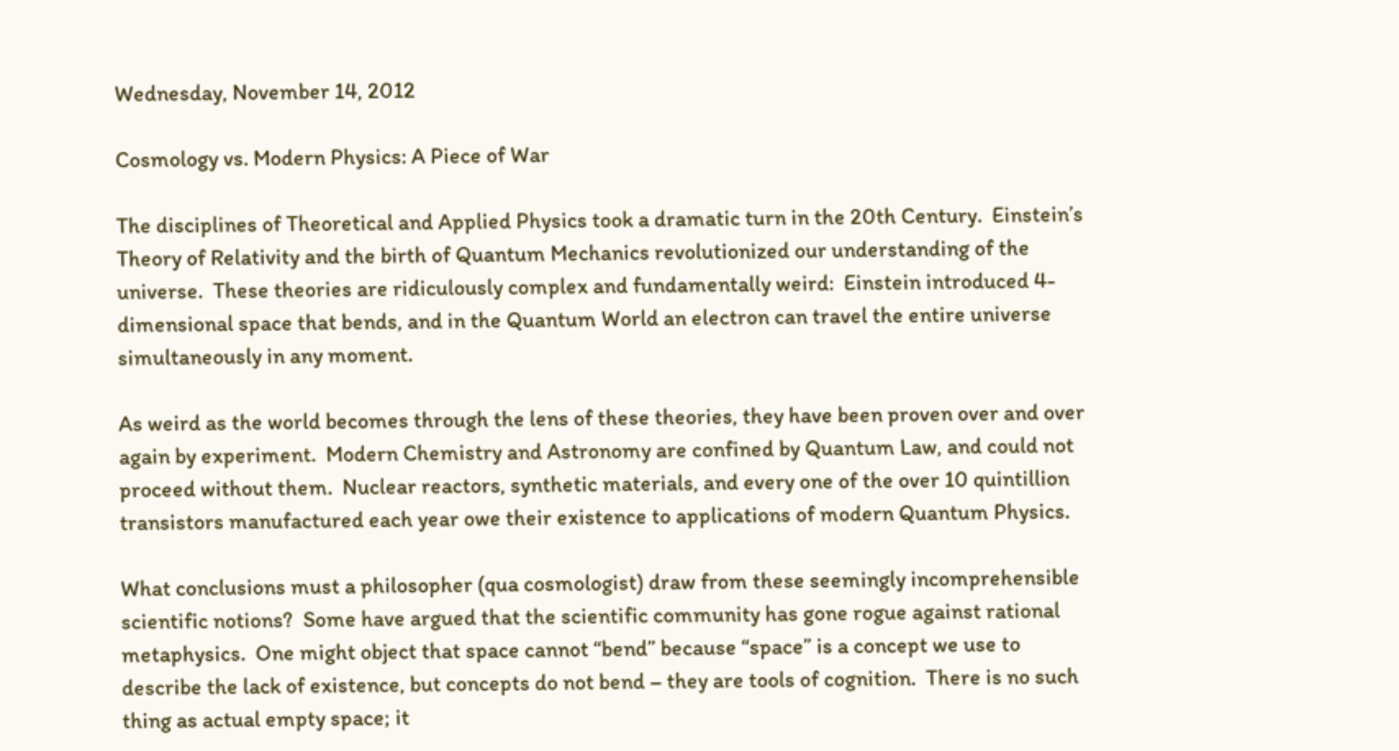Wednesday, November 14, 2012

Cosmology vs. Modern Physics: A Piece of War

The disciplines of Theoretical and Applied Physics took a dramatic turn in the 20th Century.  Einstein’s Theory of Relativity and the birth of Quantum Mechanics revolutionized our understanding of the universe.  These theories are ridiculously complex and fundamentally weird:  Einstein introduced 4-dimensional space that bends, and in the Quantum World an electron can travel the entire universe simultaneously in any moment.

As weird as the world becomes through the lens of these theories, they have been proven over and over again by experiment.  Modern Chemistry and Astronomy are confined by Quantum Law, and could not proceed without them.  Nuclear reactors, synthetic materials, and every one of the over 10 quintillion transistors manufactured each year owe their existence to applications of modern Quantum Physics.

What conclusions must a philosopher (qua cosmologist) draw from these seemingly incomprehensible scientific notions?  Some have argued that the scientific community has gone rogue against rational metaphysics.  One might object that space cannot “bend” because “space” is a concept we use to describe the lack of existence, but concepts do not bend – they are tools of cognition.  There is no such thing as actual empty space; it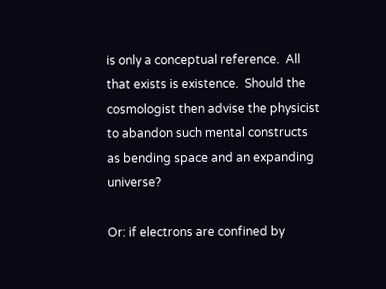is only a conceptual reference.  All that exists is existence.  Should the cosmologist then advise the physicist to abandon such mental constructs as bending space and an expanding universe?

Or: if electrons are confined by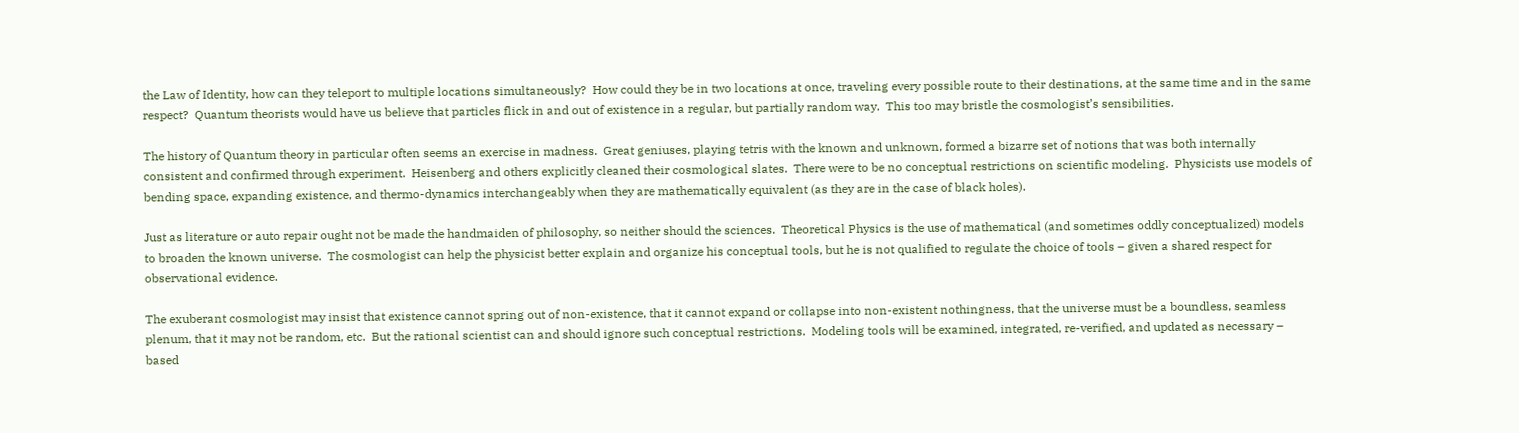the Law of Identity, how can they teleport to multiple locations simultaneously?  How could they be in two locations at once, traveling every possible route to their destinations, at the same time and in the same respect?  Quantum theorists would have us believe that particles flick in and out of existence in a regular, but partially random way.  This too may bristle the cosmologist’s sensibilities.

The history of Quantum theory in particular often seems an exercise in madness.  Great geniuses, playing tetris with the known and unknown, formed a bizarre set of notions that was both internally consistent and confirmed through experiment.  Heisenberg and others explicitly cleaned their cosmological slates.  There were to be no conceptual restrictions on scientific modeling.  Physicists use models of bending space, expanding existence, and thermo-dynamics interchangeably when they are mathematically equivalent (as they are in the case of black holes).

Just as literature or auto repair ought not be made the handmaiden of philosophy, so neither should the sciences.  Theoretical Physics is the use of mathematical (and sometimes oddly conceptualized) models to broaden the known universe.  The cosmologist can help the physicist better explain and organize his conceptual tools, but he is not qualified to regulate the choice of tools – given a shared respect for observational evidence.

The exuberant cosmologist may insist that existence cannot spring out of non-existence, that it cannot expand or collapse into non-existent nothingness, that the universe must be a boundless, seamless plenum, that it may not be random, etc.  But the rational scientist can and should ignore such conceptual restrictions.  Modeling tools will be examined, integrated, re-verified, and updated as necessary – based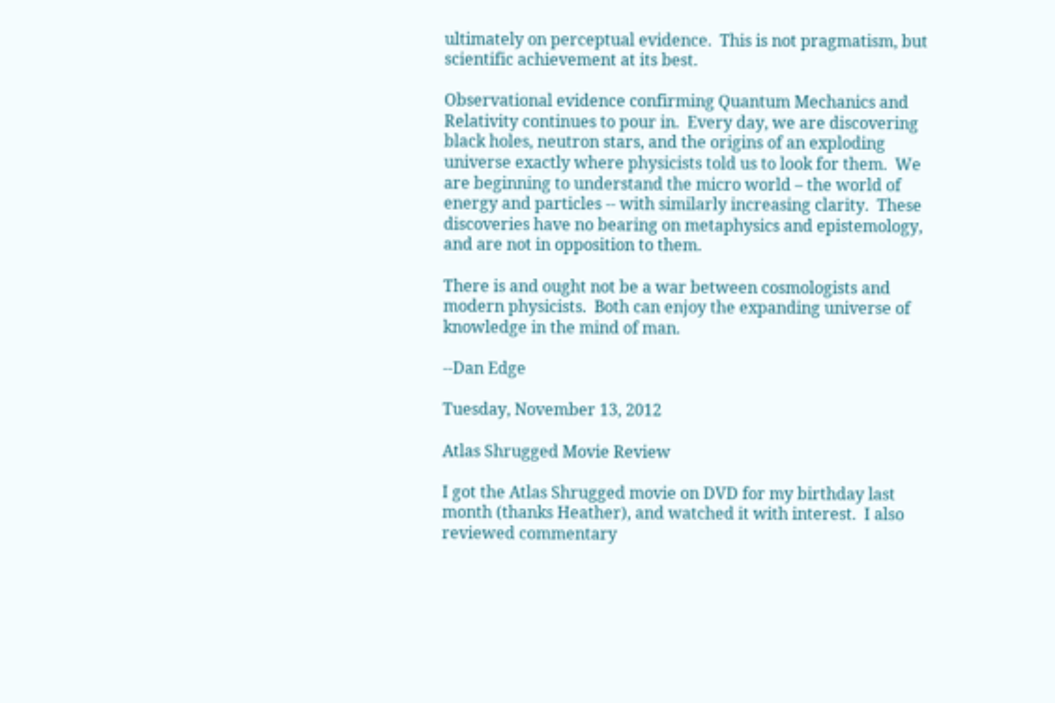ultimately on perceptual evidence.  This is not pragmatism, but scientific achievement at its best.

Observational evidence confirming Quantum Mechanics and Relativity continues to pour in.  Every day, we are discovering black holes, neutron stars, and the origins of an exploding universe exactly where physicists told us to look for them.  We are beginning to understand the micro world – the world of energy and particles -- with similarly increasing clarity.  These discoveries have no bearing on metaphysics and epistemology, and are not in opposition to them.

There is and ought not be a war between cosmologists and modern physicists.  Both can enjoy the expanding universe of knowledge in the mind of man.

--Dan Edge

Tuesday, November 13, 2012

Atlas Shrugged Movie Review

I got the Atlas Shrugged movie on DVD for my birthday last month (thanks Heather), and watched it with interest.  I also reviewed commentary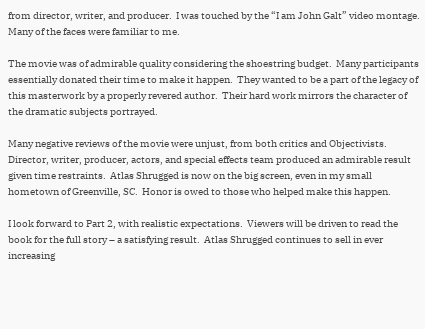from director, writer, and producer.  I was touched by the “I am John Galt” video montage.  Many of the faces were familiar to me.

The movie was of admirable quality considering the shoestring budget.  Many participants essentially donated their time to make it happen.  They wanted to be a part of the legacy of this masterwork by a properly revered author.  Their hard work mirrors the character of the dramatic subjects portrayed.

Many negative reviews of the movie were unjust, from both critics and Objectivists.  Director, writer, producer, actors, and special effects team produced an admirable result given time restraints.  Atlas Shrugged is now on the big screen, even in my small hometown of Greenville, SC.  Honor is owed to those who helped make this happen.

I look forward to Part 2, with realistic expectations.  Viewers will be driven to read the book for the full story – a satisfying result.  Atlas Shrugged continues to sell in ever increasing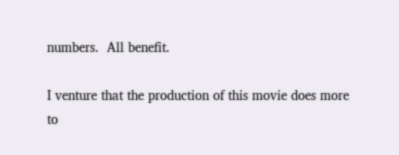numbers.  All benefit.

I venture that the production of this movie does more to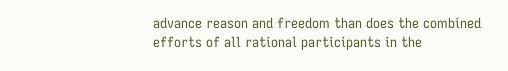advance reason and freedom than does the combined efforts of all rational participants in the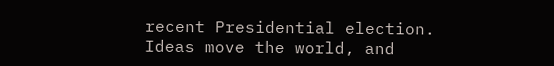recent Presidential election.  Ideas move the world, and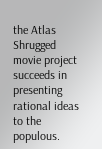the Atlas Shrugged movie project succeeds in presenting rational ideas to the populous.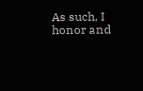As such, I honor and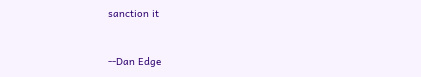sanction it


--Dan Edge